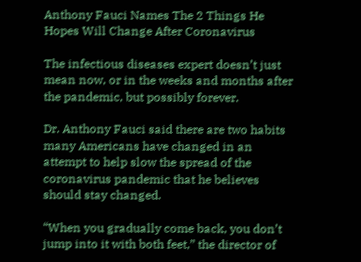Anthony Fauci Names The 2 Things He Hopes Will Change After Coronavirus

The infectious diseases expert doesn’t just mean now, or in the weeks and months after the pandemic, but possibly forever.

Dr. Anthony Fauci said there are two habits many Americans have changed in an attempt to help slow the spread of the coronavirus pandemic that he believes should stay changed.

“When you gradually come back, you don’t jump into it with both feet,” the director of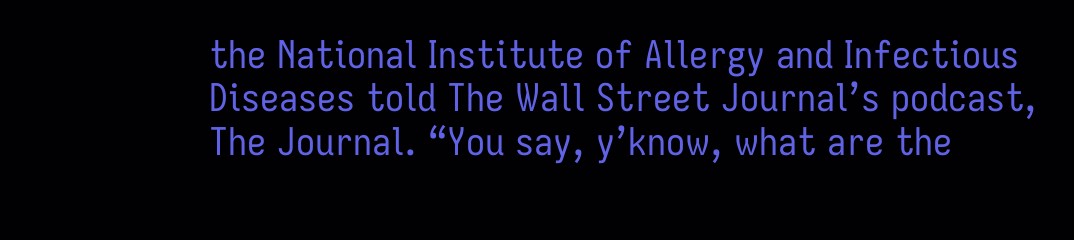the National Institute of Allergy and Infectious Diseases told The Wall Street Journal’s podcast, The Journal. “You say, y’know, what are the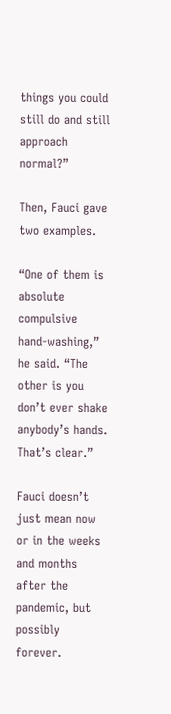things you could still do and still approach normal?”

Then, Fauci gave two examples.

“One of them is absolute compulsive hand-washing,” he said. “The other is you don’t ever shake anybody’s hands. That’s clear.”

Fauci doesn’t just mean now or in the weeks and months after the pandemic, but possibly forever.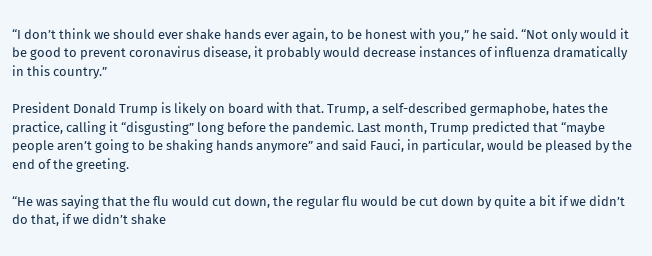“I don’t think we should ever shake hands ever again, to be honest with you,” he said. “Not only would it be good to prevent coronavirus disease, it probably would decrease instances of influenza dramatically in this country.”

President Donald Trump is likely on board with that. Trump, a self-described germaphobe, hates the practice, calling it “disgusting” long before the pandemic. Last month, Trump predicted that “maybe people aren’t going to be shaking hands anymore” and said Fauci, in particular, would be pleased by the end of the greeting.

“He was saying that the flu would cut down, the regular flu would be cut down by quite a bit if we didn’t do that, if we didn’t shake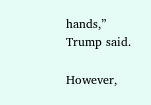hands,” Trump said.

However,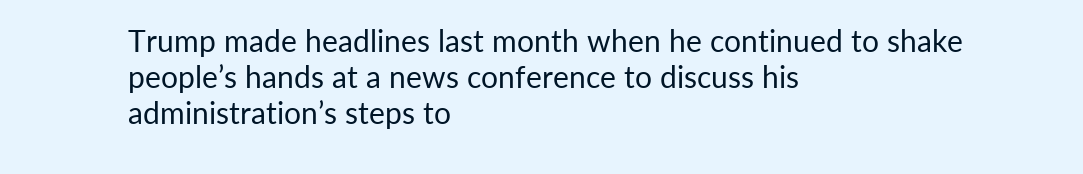Trump made headlines last month when he continued to shake people’s hands at a news conference to discuss his administration’s steps to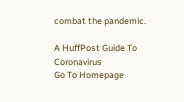combat the pandemic.

A HuffPost Guide To Coronavirus
Go To Homepage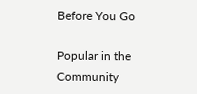Before You Go

Popular in the Community